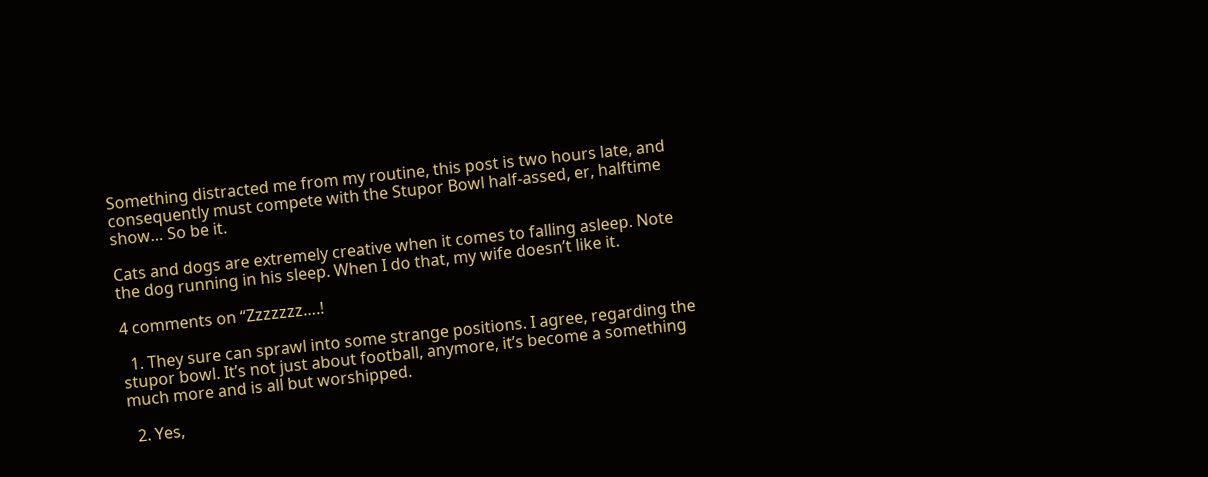Something distracted me from my routine, this post is two hours late, and consequently must compete with the Stupor Bowl half-assed, er, halftime show… So be it.

Cats and dogs are extremely creative when it comes to falling asleep. Note the dog running in his sleep. When I do that, my wife doesn’t like it.

4 comments on “Zzzzzzz….!

  1. They sure can sprawl into some strange positions. I agree, regarding the stupor bowl. It’s not just about football, anymore, it’s become a something much more and is all but worshipped.

  2. Yes,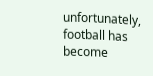unfortunately, football has become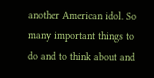another American idol. So many important things to do and to think about and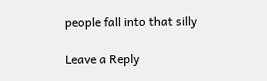people fall into that silly

Leave a Reply